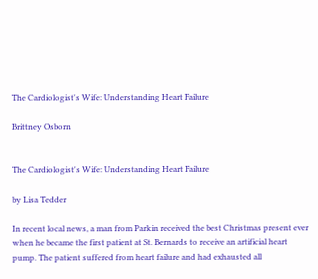The Cardiologist's Wife: Understanding Heart Failure

Brittney Osborn


The Cardiologist's Wife: Understanding Heart Failure

by Lisa Tedder

In recent local news, a man from Parkin received the best Christmas present ever when he became the first patient at St. Bernards to receive an artificial heart pump. The patient suffered from heart failure and had exhausted all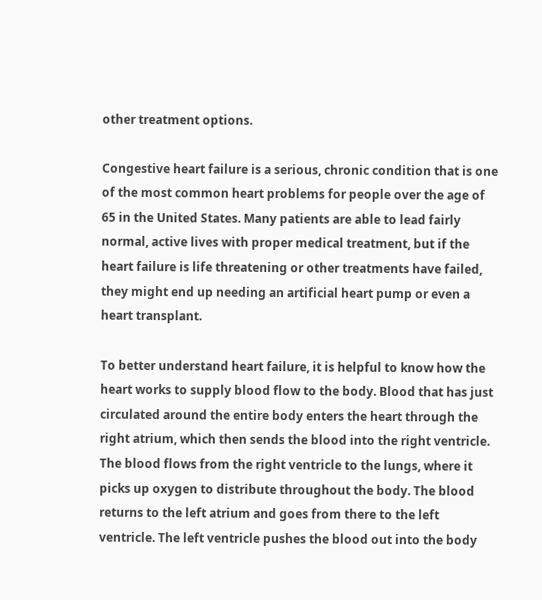other treatment options.

Congestive heart failure is a serious, chronic condition that is one of the most common heart problems for people over the age of 65 in the United States. Many patients are able to lead fairly normal, active lives with proper medical treatment, but if the heart failure is life threatening or other treatments have failed, they might end up needing an artificial heart pump or even a heart transplant.

To better understand heart failure, it is helpful to know how the heart works to supply blood flow to the body. Blood that has just circulated around the entire body enters the heart through the right atrium, which then sends the blood into the right ventricle. The blood flows from the right ventricle to the lungs, where it picks up oxygen to distribute throughout the body. The blood returns to the left atrium and goes from there to the left ventricle. The left ventricle pushes the blood out into the body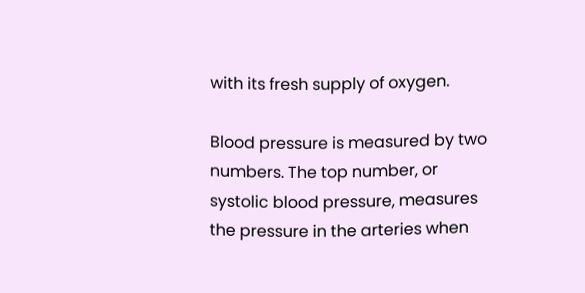with its fresh supply of oxygen.

Blood pressure is measured by two numbers. The top number, or systolic blood pressure, measures the pressure in the arteries when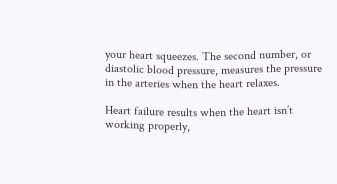your heart squeezes. The second number, or diastolic blood pressure, measures the pressure in the arteries when the heart relaxes.

Heart failure results when the heart isn’t working properly,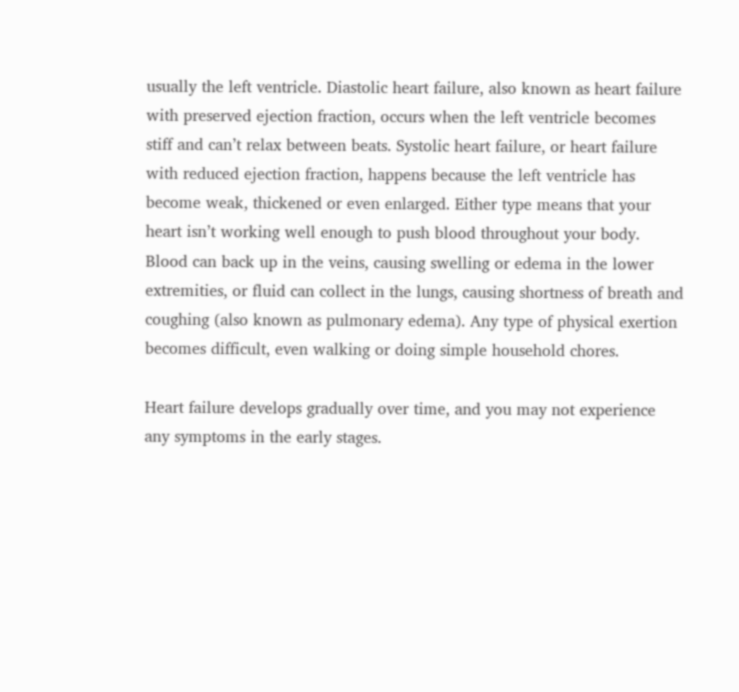usually the left ventricle. Diastolic heart failure, also known as heart failure with preserved ejection fraction, occurs when the left ventricle becomes stiff and can’t relax between beats. Systolic heart failure, or heart failure with reduced ejection fraction, happens because the left ventricle has become weak, thickened or even enlarged. Either type means that your heart isn’t working well enough to push blood throughout your body. Blood can back up in the veins, causing swelling or edema in the lower extremities, or fluid can collect in the lungs, causing shortness of breath and coughing (also known as pulmonary edema). Any type of physical exertion becomes difficult, even walking or doing simple household chores.

Heart failure develops gradually over time, and you may not experience any symptoms in the early stages.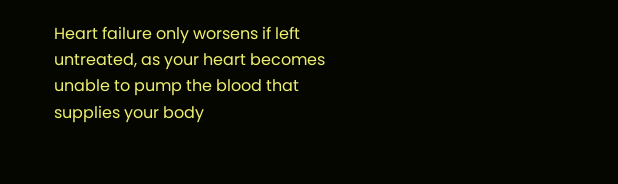Heart failure only worsens if left untreated, as your heart becomes unable to pump the blood that supplies your body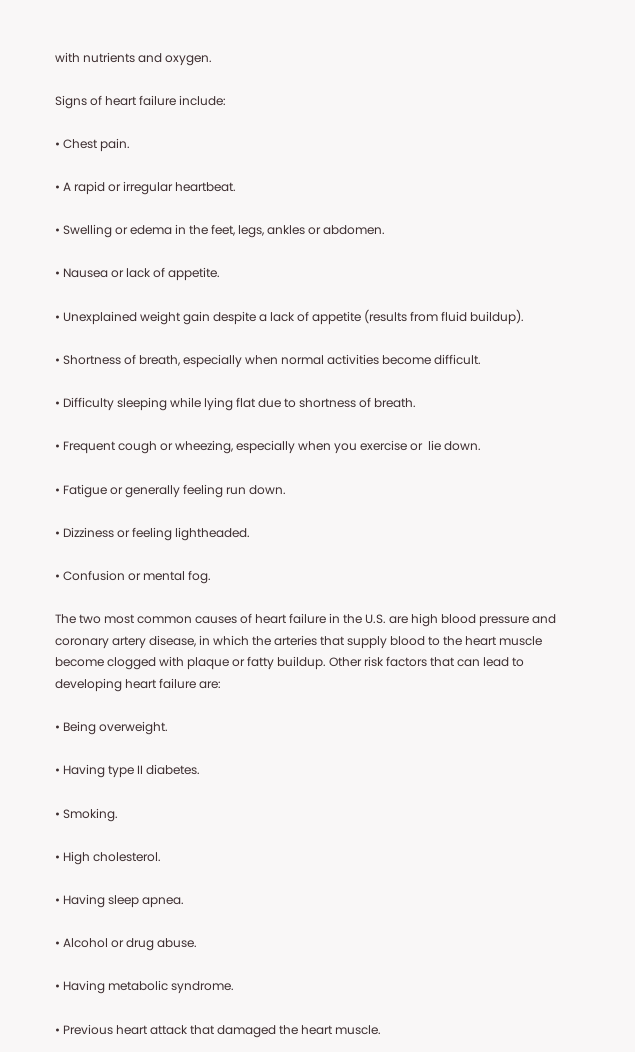with nutrients and oxygen.

Signs of heart failure include:

• Chest pain.

• A rapid or irregular heartbeat.

• Swelling or edema in the feet, legs, ankles or abdomen.

• Nausea or lack of appetite.

• Unexplained weight gain despite a lack of appetite (results from fluid buildup).

• Shortness of breath, especially when normal activities become difficult.

• Difficulty sleeping while lying flat due to shortness of breath.

• Frequent cough or wheezing, especially when you exercise or  lie down.

• Fatigue or generally feeling run down.

• Dizziness or feeling lightheaded.

• Confusion or mental fog.

The two most common causes of heart failure in the U.S. are high blood pressure and coronary artery disease, in which the arteries that supply blood to the heart muscle become clogged with plaque or fatty buildup. Other risk factors that can lead to developing heart failure are:

• Being overweight.

• Having type II diabetes.

• Smoking.

• High cholesterol.

• Having sleep apnea.

• Alcohol or drug abuse.

• Having metabolic syndrome.

• Previous heart attack that damaged the heart muscle.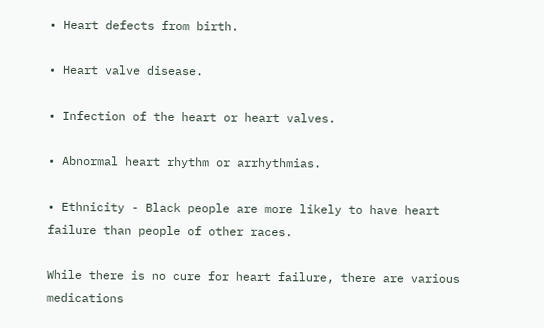• Heart defects from birth.

• Heart valve disease.

• Infection of the heart or heart valves.

• Abnormal heart rhythm or arrhythmias.

• Ethnicity - Black people are more likely to have heart failure than people of other races.

While there is no cure for heart failure, there are various medications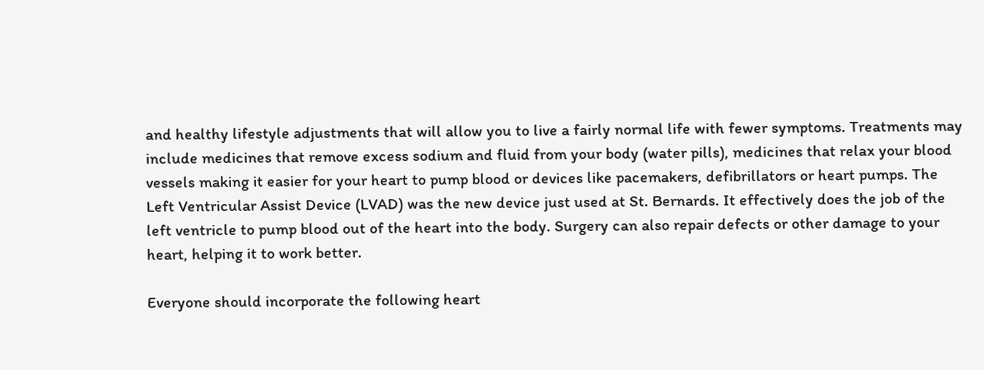and healthy lifestyle adjustments that will allow you to live a fairly normal life with fewer symptoms. Treatments may include medicines that remove excess sodium and fluid from your body (water pills), medicines that relax your blood vessels making it easier for your heart to pump blood or devices like pacemakers, defibrillators or heart pumps. The Left Ventricular Assist Device (LVAD) was the new device just used at St. Bernards. It effectively does the job of the left ventricle to pump blood out of the heart into the body. Surgery can also repair defects or other damage to your heart, helping it to work better.

Everyone should incorporate the following heart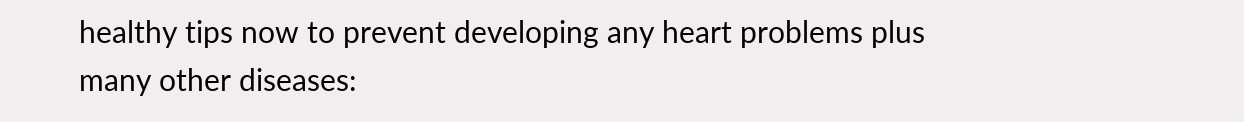healthy tips now to prevent developing any heart problems plus many other diseases: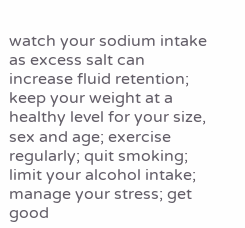watch your sodium intake as excess salt can increase fluid retention; keep your weight at a healthy level for your size, sex and age; exercise regularly; quit smoking; limit your alcohol intake; manage your stress; get good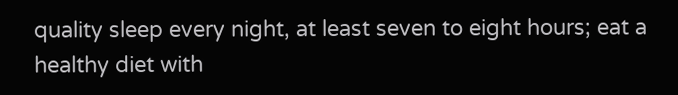quality sleep every night, at least seven to eight hours; eat a healthy diet with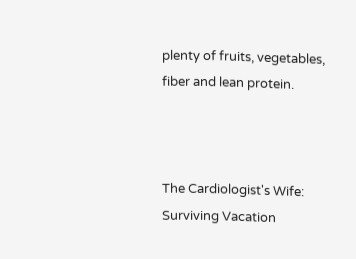plenty of fruits, vegetables, fiber and lean protein.



The Cardiologist's Wife: Surviving Vacation